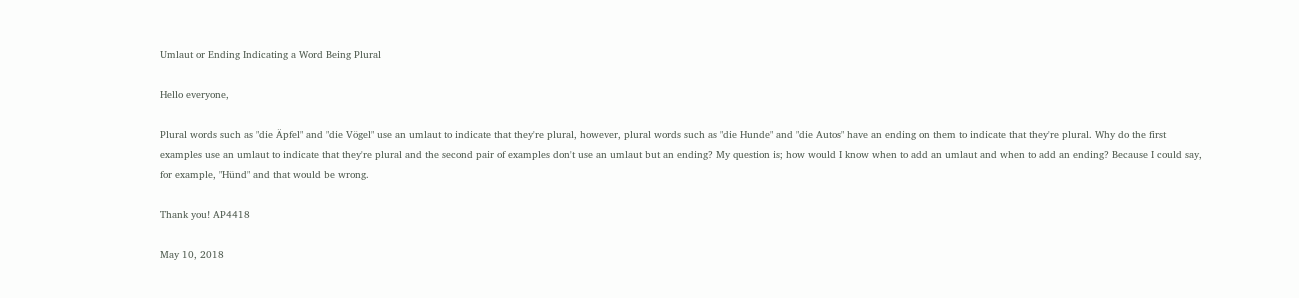Umlaut or Ending Indicating a Word Being Plural

Hello everyone,

Plural words such as "die Äpfel" and "die Vögel" use an umlaut to indicate that they're plural, however, plural words such as "die Hunde" and "die Autos" have an ending on them to indicate that they're plural. Why do the first examples use an umlaut to indicate that they're plural and the second pair of examples don't use an umlaut but an ending? My question is; how would I know when to add an umlaut and when to add an ending? Because I could say, for example, "Hünd" and that would be wrong.

Thank you! AP4418

May 10, 2018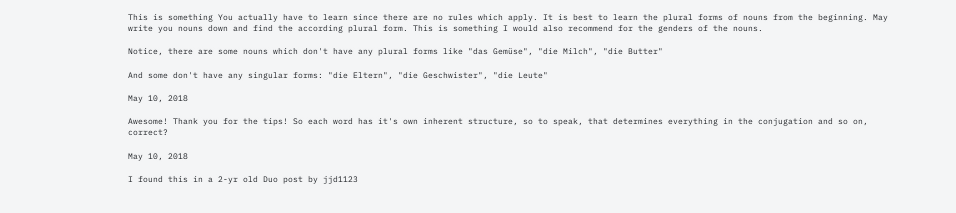This is something You actually have to learn since there are no rules which apply. It is best to learn the plural forms of nouns from the beginning. May write you nouns down and find the according plural form. This is something I would also recommend for the genders of the nouns.

Notice, there are some nouns which don't have any plural forms like "das Gemüse", "die Milch", "die Butter"

And some don't have any singular forms: "die Eltern", "die Geschwister", "die Leute"

May 10, 2018

Awesome! Thank you for the tips! So each word has it's own inherent structure, so to speak, that determines everything in the conjugation and so on, correct?

May 10, 2018

I found this in a 2-yr old Duo post by jjd1123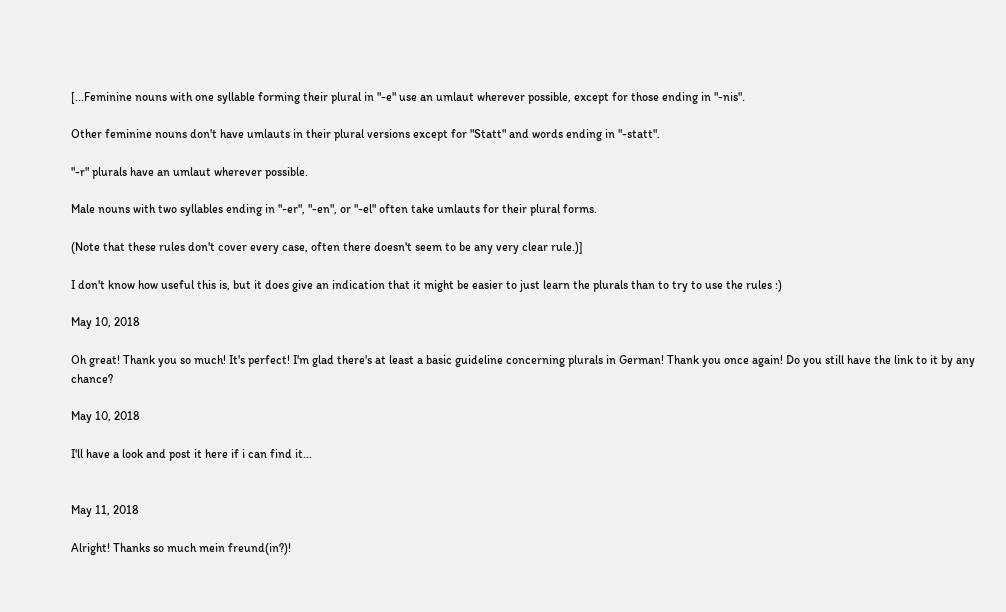[...Feminine nouns with one syllable forming their plural in "-e" use an umlaut wherever possible, except for those ending in "-nis".

Other feminine nouns don't have umlauts in their plural versions except for "Statt" and words ending in "-statt".

"-r" plurals have an umlaut wherever possible.

Male nouns with two syllables ending in "-er", "-en", or "-el" often take umlauts for their plural forms.

(Note that these rules don't cover every case, often there doesn't seem to be any very clear rule.)]

I don't know how useful this is, but it does give an indication that it might be easier to just learn the plurals than to try to use the rules :)

May 10, 2018

Oh great! Thank you so much! It's perfect! I'm glad there's at least a basic guideline concerning plurals in German! Thank you once again! Do you still have the link to it by any chance?

May 10, 2018

I'll have a look and post it here if i can find it...


May 11, 2018

Alright! Thanks so much mein freund(in?)!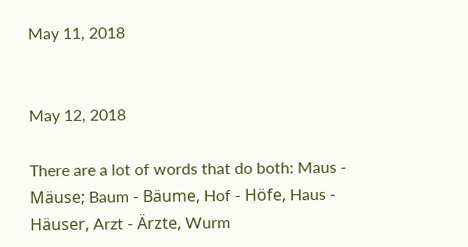May 11, 2018


May 12, 2018

There are a lot of words that do both: Maus - Mäuse; Baum - Bäume, Hof - Höfe, Haus - Häuser, Arzt - Ärzte, Wurm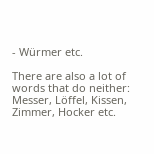- Würmer etc.

There are also a lot of words that do neither: Messer, Löffel, Kissen, Zimmer, Hocker etc.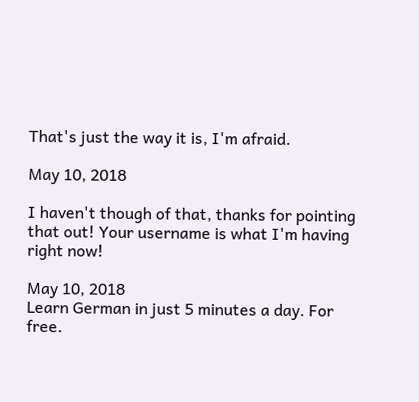That's just the way it is, I'm afraid.

May 10, 2018

I haven't though of that, thanks for pointing that out! Your username is what I'm having right now!

May 10, 2018
Learn German in just 5 minutes a day. For free.